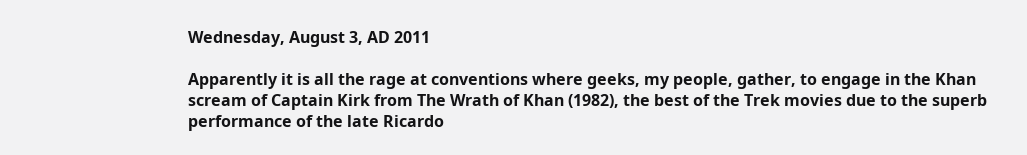Wednesday, August 3, AD 2011

Apparently it is all the rage at conventions where geeks, my people, gather, to engage in the Khan scream of Captain Kirk from The Wrath of Khan (1982), the best of the Trek movies due to the superb performance of the late Ricardo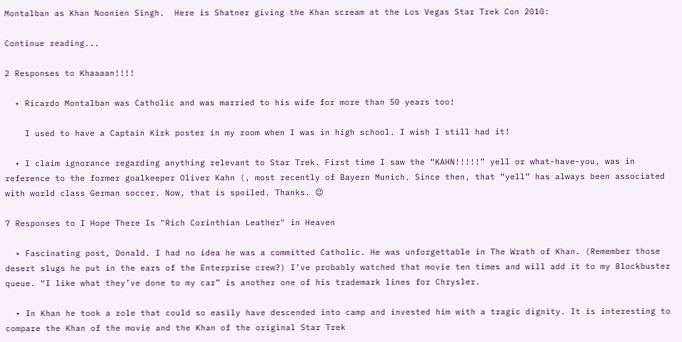Montalban as Khan Noonien Singh.  Here is Shatner giving the Khan scream at the Los Vegas Star Trek Con 2010:

Continue reading...

2 Responses to Khaaaan!!!!

  • Ricardo Montalban was Catholic and was married to his wife for more than 50 years too!

    I used to have a Captain Kirk poster in my room when I was in high school. I wish I still had it!

  • I claim ignorance regarding anything relevant to Star Trek. First time I saw the “KAHN!!!!!” yell or what-have-you, was in reference to the former goalkeeper Oliver Kahn (, most recently of Bayern Munich. Since then, that “yell” has always been associated with world class German soccer. Now, that is spoiled. Thanks. 😉

7 Responses to I Hope There Is "Rich Corinthian Leather" in Heaven

  • Fascinating post, Donald. I had no idea he was a committed Catholic. He was unforgettable in The Wrath of Khan. (Remember those desert slugs he put in the ears of the Enterprise crew?) I’ve probably watched that movie ten times and will add it to my Blockbuster queue. “I like what they’ve done to my car” is another one of his trademark lines for Chrysler.

  • In Khan he took a role that could so easily have descended into camp and invested him with a tragic dignity. It is interesting to compare the Khan of the movie and the Khan of the original Star Trek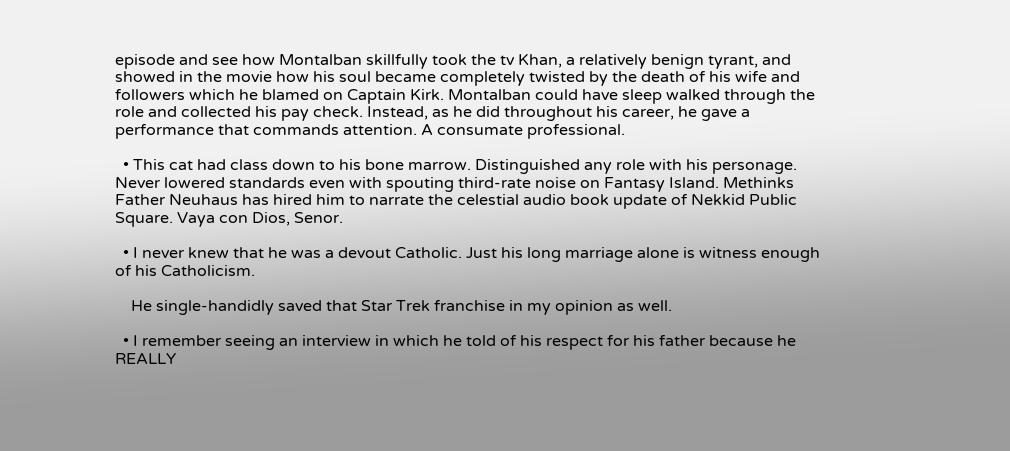episode and see how Montalban skillfully took the tv Khan, a relatively benign tyrant, and showed in the movie how his soul became completely twisted by the death of his wife and followers which he blamed on Captain Kirk. Montalban could have sleep walked through the role and collected his pay check. Instead, as he did throughout his career, he gave a performance that commands attention. A consumate professional.

  • This cat had class down to his bone marrow. Distinguished any role with his personage. Never lowered standards even with spouting third-rate noise on Fantasy Island. Methinks Father Neuhaus has hired him to narrate the celestial audio book update of Nekkid Public Square. Vaya con Dios, Senor.

  • I never knew that he was a devout Catholic. Just his long marriage alone is witness enough of his Catholicism.

    He single-handidly saved that Star Trek franchise in my opinion as well.

  • I remember seeing an interview in which he told of his respect for his father because he REALLY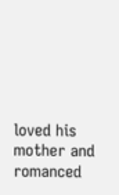loved his mother and romanced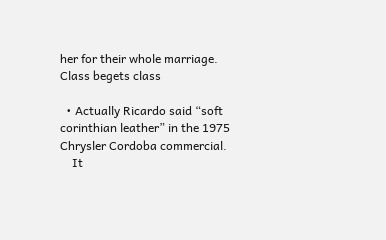her for their whole marriage. Class begets class

  • Actually Ricardo said “soft corinthian leather” in the 1975 Chrysler Cordoba commercial.
    It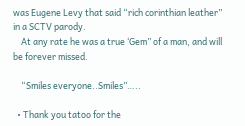was Eugene Levy that said “rich corinthian leather” in a SCTV parody.
    At any rate he was a true ‘Gem” of a man, and will be forever missed.

    “Smiles everyone..Smiles”…..

  • Thank you tatoo for the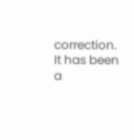correction. It has been a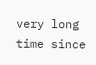very long time since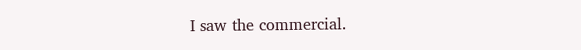I saw the commercial.